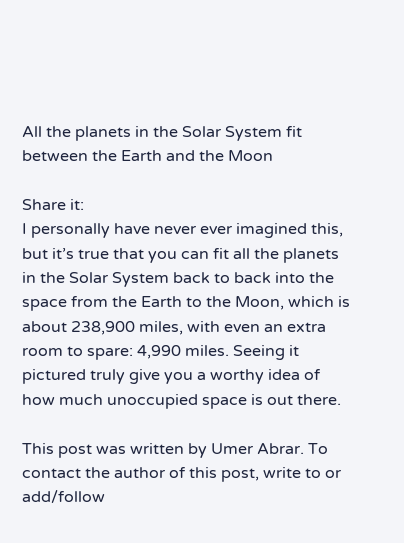All the planets in the Solar System fit between the Earth and the Moon

Share it:
I personally have never ever imagined this, but it’s true that you can fit all the planets in the Solar System back to back into the space from the Earth to the Moon, which is about 238,900 miles, with even an extra room to spare: 4,990 miles. Seeing it pictured truly give you a worthy idea of how much unoccupied space is out there.

This post was written by Umer Abrar. To contact the author of this post, write to or add/follow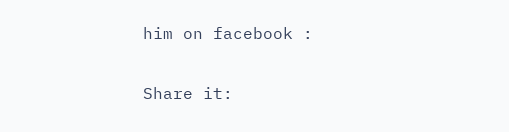him on facebook :

Share it: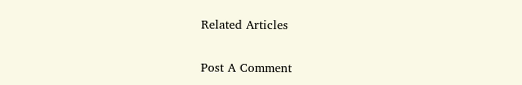Related Articles

Post A Comment